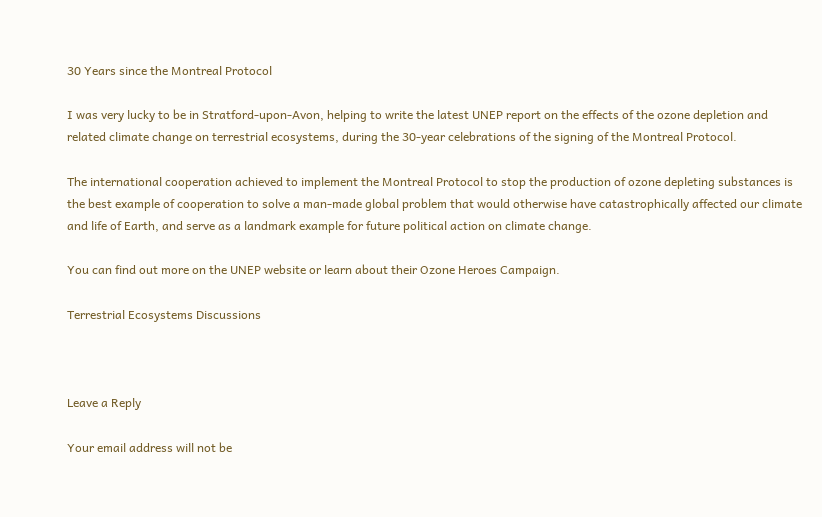30 Years since the Montreal Protocol

I was very lucky to be in Stratford-upon-Avon, helping to write the latest UNEP report on the effects of the ozone depletion and related climate change on terrestrial ecosystems, during the 30-year celebrations of the signing of the Montreal Protocol.

The international cooperation achieved to implement the Montreal Protocol to stop the production of ozone depleting substances is the best example of cooperation to solve a man-made global problem that would otherwise have catastrophically affected our climate and life of Earth, and serve as a landmark example for future political action on climate change.

You can find out more on the UNEP website or learn about their Ozone Heroes Campaign.

Terrestrial Ecosystems Discussions



Leave a Reply

Your email address will not be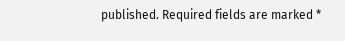published. Required fields are marked *